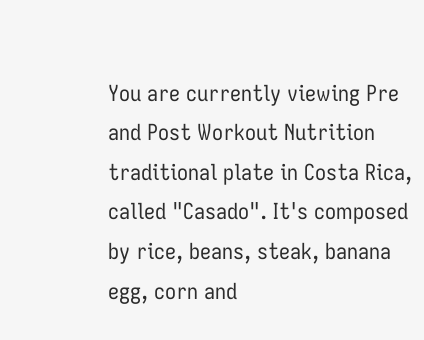You are currently viewing Pre and Post Workout Nutrition
traditional plate in Costa Rica, called "Casado". It's composed by rice, beans, steak, banana egg, corn and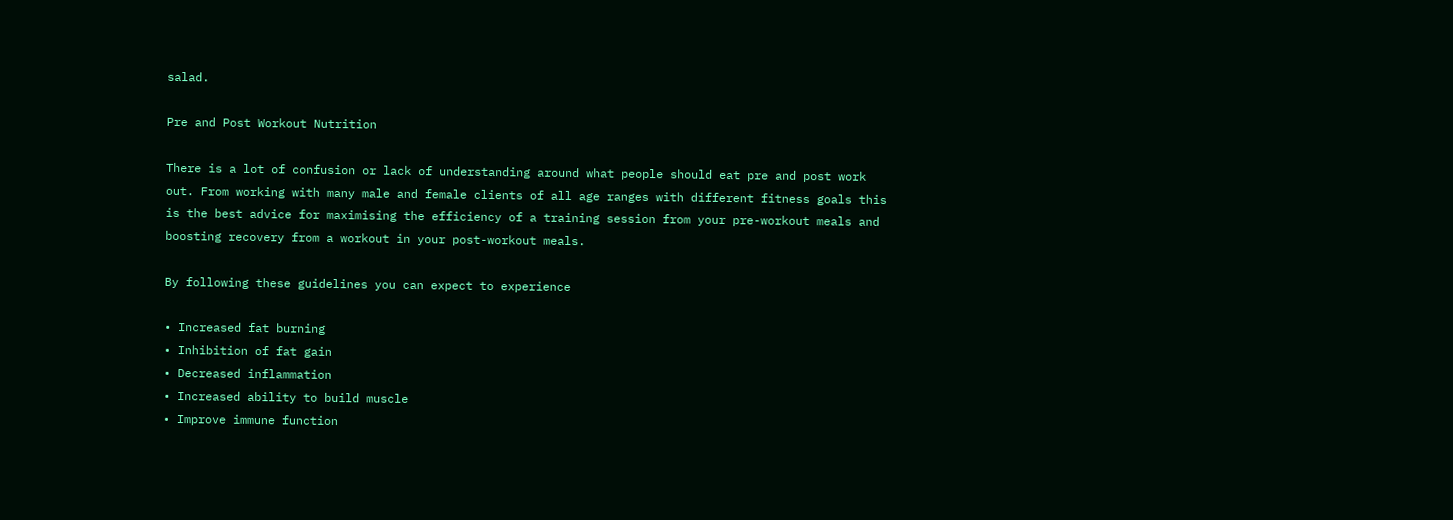salad.

Pre and Post Workout Nutrition

There is a lot of confusion or lack of understanding around what people should eat pre and post work out. From working with many male and female clients of all age ranges with different fitness goals this is the best advice for maximising the efficiency of a training session from your pre-workout meals and boosting recovery from a workout in your post-workout meals.

By following these guidelines you can expect to experience

• Increased fat burning
• Inhibition of fat gain
• Decreased inflammation
• Increased ability to build muscle
• Improve immune function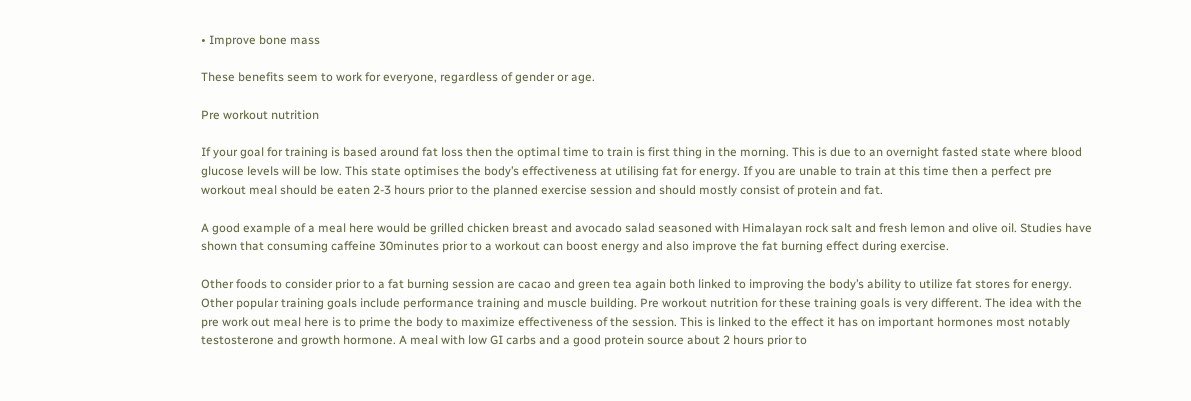• Improve bone mass

These benefits seem to work for everyone, regardless of gender or age.

Pre workout nutrition

If your goal for training is based around fat loss then the optimal time to train is first thing in the morning. This is due to an overnight fasted state where blood glucose levels will be low. This state optimises the body’s effectiveness at utilising fat for energy. If you are unable to train at this time then a perfect pre workout meal should be eaten 2-3 hours prior to the planned exercise session and should mostly consist of protein and fat.

A good example of a meal here would be grilled chicken breast and avocado salad seasoned with Himalayan rock salt and fresh lemon and olive oil. Studies have shown that consuming caffeine 30minutes prior to a workout can boost energy and also improve the fat burning effect during exercise.

Other foods to consider prior to a fat burning session are cacao and green tea again both linked to improving the body’s ability to utilize fat stores for energy. Other popular training goals include performance training and muscle building. Pre workout nutrition for these training goals is very different. The idea with the pre work out meal here is to prime the body to maximize effectiveness of the session. This is linked to the effect it has on important hormones most notably testosterone and growth hormone. A meal with low GI carbs and a good protein source about 2 hours prior to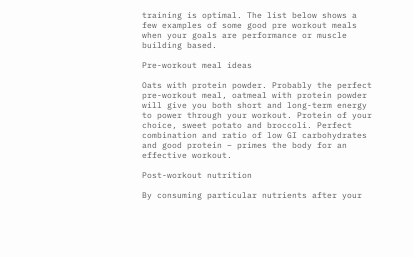training is optimal. The list below shows a few examples of some good pre workout meals when your goals are performance or muscle building based.

Pre-workout meal ideas

Oats with protein powder. Probably the perfect pre-workout meal, oatmeal with protein powder will give you both short and long-term energy to power through your workout. Protein of your choice, sweet potato and broccoli. Perfect combination and ratio of low GI carbohydrates and good protein – primes the body for an effective workout.

Post-workout nutrition

By consuming particular nutrients after your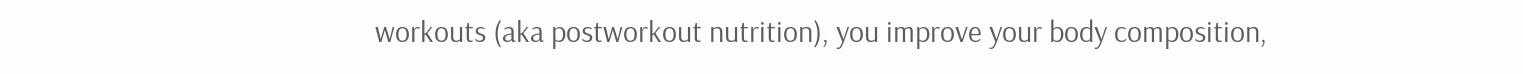workouts (aka postworkout nutrition), you improve your body composition,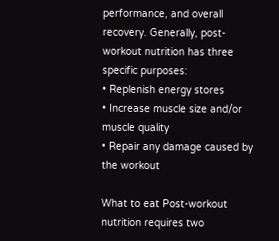performance, and overall recovery. Generally, post-workout nutrition has three specific purposes:
• Replenish energy stores
• Increase muscle size and/or muscle quality
• Repair any damage caused by the workout

What to eat Post-workout nutrition requires two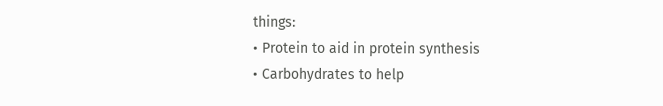things:
• Protein to aid in protein synthesis
• Carbohydrates to help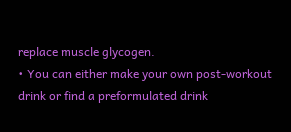replace muscle glycogen.
• You can either make your own post-workout drink or find a preformulated drink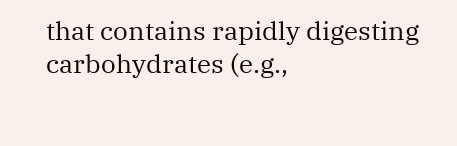that contains rapidly digesting carbohydrates (e.g.,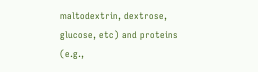maltodextrin, dextrose, glucose, etc) and proteins (e.g.,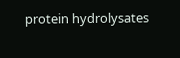protein hydrolysates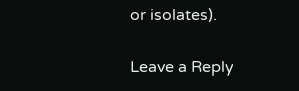or isolates).

Leave a Reply